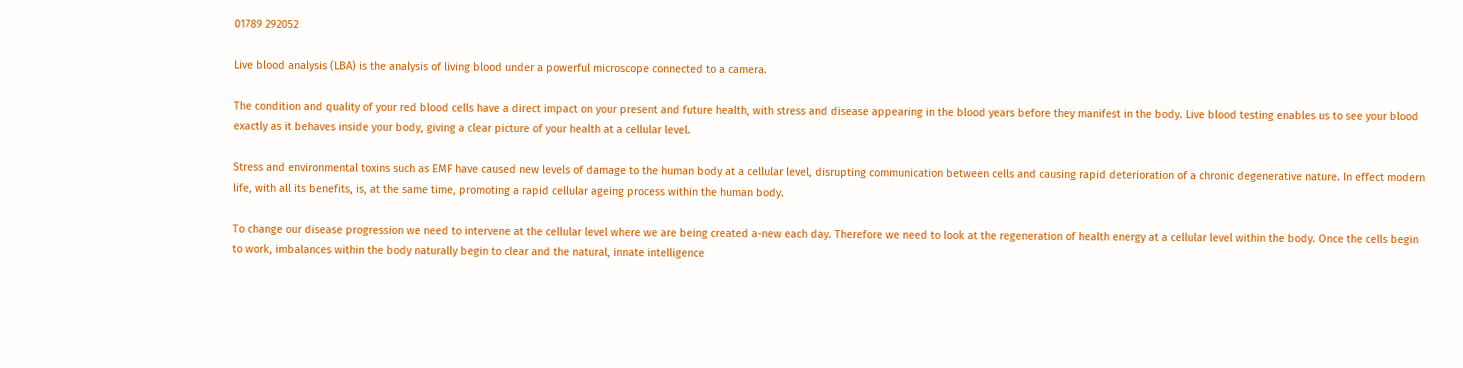01789 292052

Live blood analysis (LBA) is the analysis of living blood under a powerful microscope connected to a camera.

The condition and quality of your red blood cells have a direct impact on your present and future health, with stress and disease appearing in the blood years before they manifest in the body. Live blood testing enables us to see your blood exactly as it behaves inside your body, giving a clear picture of your health at a cellular level.

Stress and environmental toxins such as EMF have caused new levels of damage to the human body at a cellular level, disrupting communication between cells and causing rapid deterioration of a chronic degenerative nature. In effect modern life, with all its benefits, is, at the same time, promoting a rapid cellular ageing process within the human body.

To change our disease progression we need to intervene at the cellular level where we are being created a-new each day. Therefore we need to look at the regeneration of health energy at a cellular level within the body. Once the cells begin to work, imbalances within the body naturally begin to clear and the natural, innate intelligence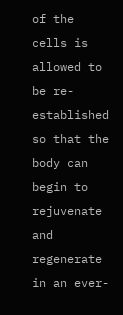of the cells is allowed to be re-established so that the body can begin to rejuvenate and regenerate in an ever-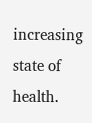increasing state of health.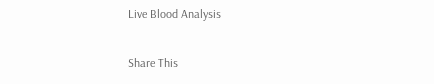Live Blood Analysis

Share This